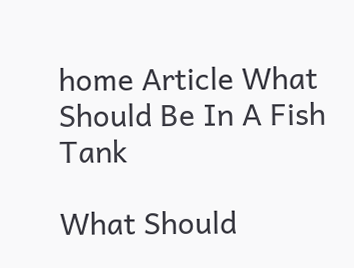home Article What Should Be In A Fish Tank

What Should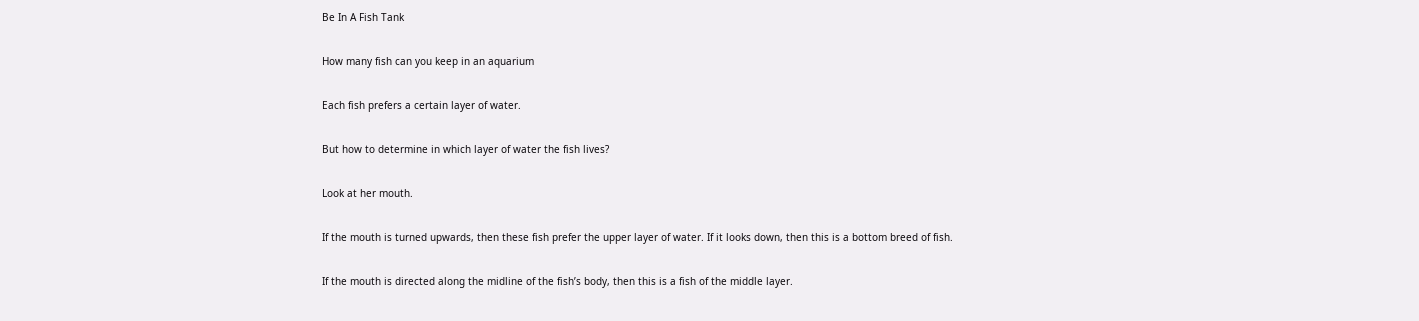Be In A Fish Tank

How many fish can you keep in an aquarium

Each fish prefers a certain layer of water.

But how to determine in which layer of water the fish lives?

Look at her mouth.

If the mouth is turned upwards, then these fish prefer the upper layer of water. If it looks down, then this is a bottom breed of fish.

If the mouth is directed along the midline of the fish’s body, then this is a fish of the middle layer.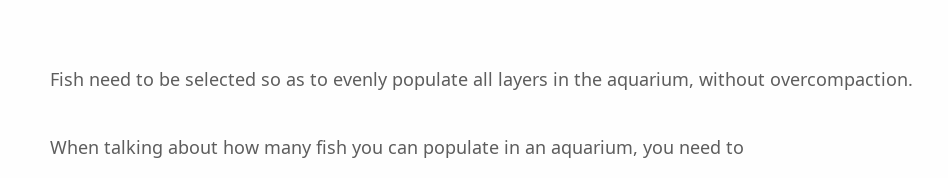Fish need to be selected so as to evenly populate all layers in the aquarium, without overcompaction.

When talking about how many fish you can populate in an aquarium, you need to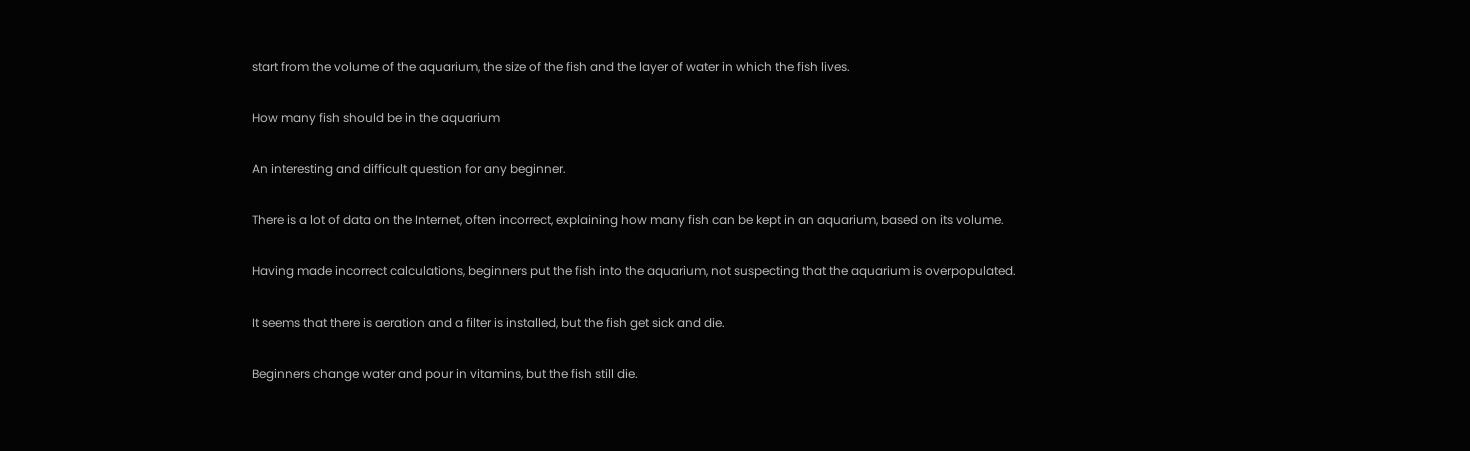start from the volume of the aquarium, the size of the fish and the layer of water in which the fish lives.

How many fish should be in the aquarium

An interesting and difficult question for any beginner.

There is a lot of data on the Internet, often incorrect, explaining how many fish can be kept in an aquarium, based on its volume.

Having made incorrect calculations, beginners put the fish into the aquarium, not suspecting that the aquarium is overpopulated.

It seems that there is aeration and a filter is installed, but the fish get sick and die.

Beginners change water and pour in vitamins, but the fish still die.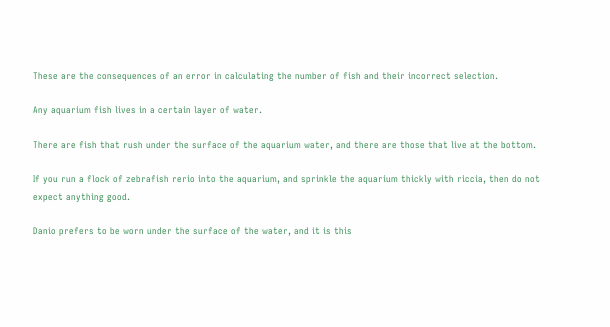These are the consequences of an error in calculating the number of fish and their incorrect selection.

Any aquarium fish lives in a certain layer of water.

There are fish that rush under the surface of the aquarium water, and there are those that live at the bottom.

If you run a flock of zebrafish rerio into the aquarium, and sprinkle the aquarium thickly with riccia, then do not expect anything good.

Danio prefers to be worn under the surface of the water, and it is this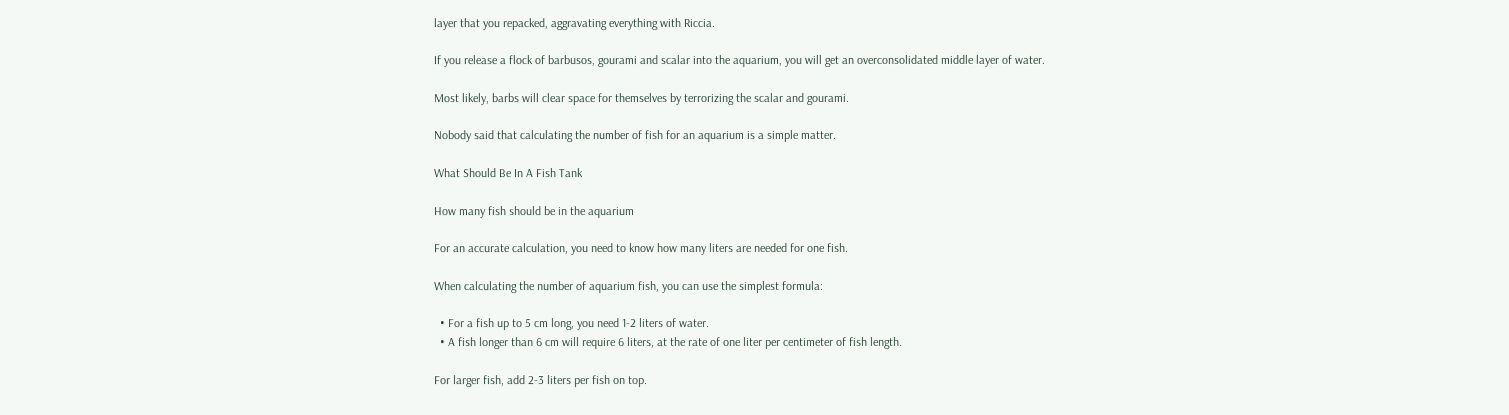layer that you repacked, aggravating everything with Riccia.

If you release a flock of barbusos, gourami and scalar into the aquarium, you will get an overconsolidated middle layer of water.

Most likely, barbs will clear space for themselves by terrorizing the scalar and gourami.

Nobody said that calculating the number of fish for an aquarium is a simple matter.

What Should Be In A Fish Tank

How many fish should be in the aquarium

For an accurate calculation, you need to know how many liters are needed for one fish.

When calculating the number of aquarium fish, you can use the simplest formula:

  • For a fish up to 5 cm long, you need 1-2 liters of water.
  • A fish longer than 6 cm will require 6 liters, at the rate of one liter per centimeter of fish length.

For larger fish, add 2-3 liters per fish on top.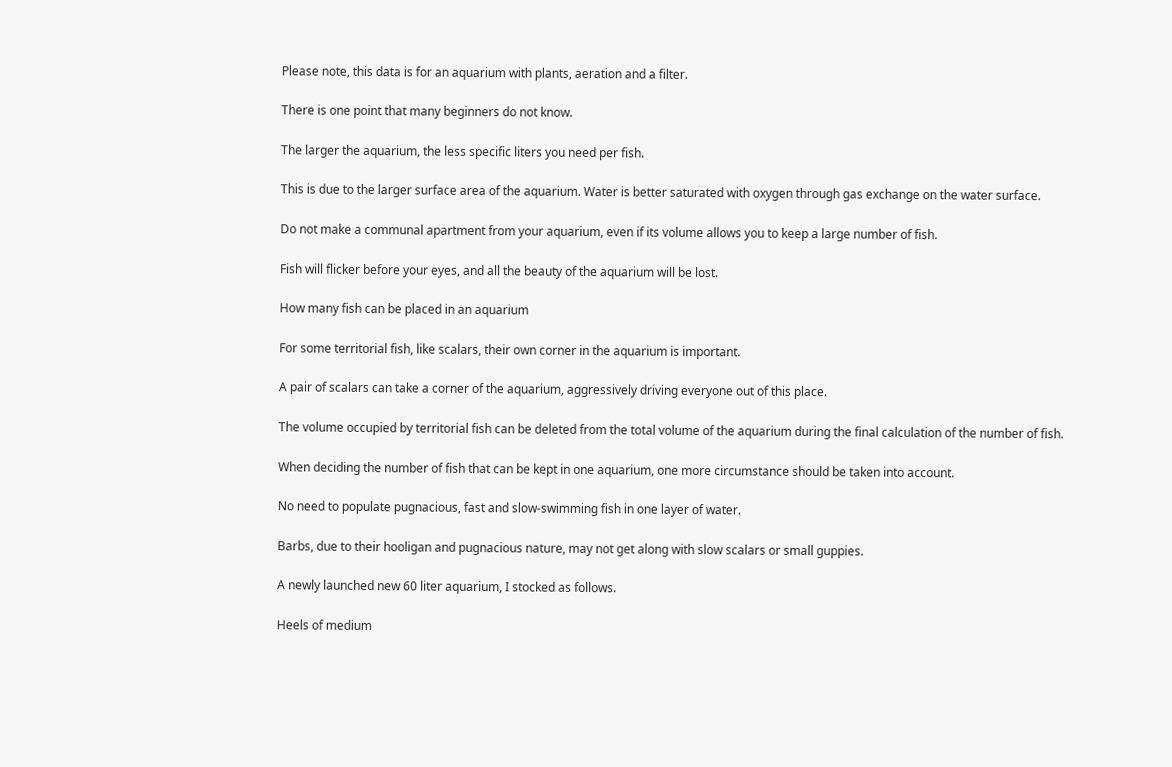Please note, this data is for an aquarium with plants, aeration and a filter.

There is one point that many beginners do not know.

The larger the aquarium, the less specific liters you need per fish.

This is due to the larger surface area of the aquarium. Water is better saturated with oxygen through gas exchange on the water surface.

Do not make a communal apartment from your aquarium, even if its volume allows you to keep a large number of fish.

Fish will flicker before your eyes, and all the beauty of the aquarium will be lost.

How many fish can be placed in an aquarium

For some territorial fish, like scalars, their own corner in the aquarium is important.

A pair of scalars can take a corner of the aquarium, aggressively driving everyone out of this place.

The volume occupied by territorial fish can be deleted from the total volume of the aquarium during the final calculation of the number of fish.

When deciding the number of fish that can be kept in one aquarium, one more circumstance should be taken into account.

No need to populate pugnacious, fast and slow-swimming fish in one layer of water.

Barbs, due to their hooligan and pugnacious nature, may not get along with slow scalars or small guppies.

A newly launched new 60 liter aquarium, I stocked as follows.

Heels of medium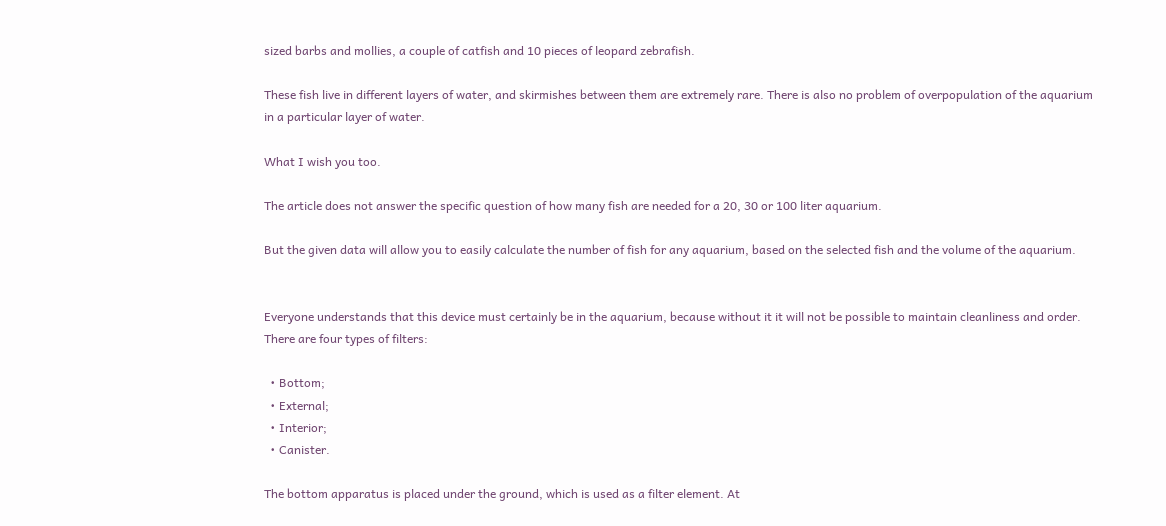sized barbs and mollies, a couple of catfish and 10 pieces of leopard zebrafish.

These fish live in different layers of water, and skirmishes between them are extremely rare. There is also no problem of overpopulation of the aquarium in a particular layer of water.

What I wish you too.

The article does not answer the specific question of how many fish are needed for a 20, 30 or 100 liter aquarium.

But the given data will allow you to easily calculate the number of fish for any aquarium, based on the selected fish and the volume of the aquarium.


Everyone understands that this device must certainly be in the aquarium, because without it it will not be possible to maintain cleanliness and order. There are four types of filters:

  • Bottom;
  • External;
  • Interior;
  • Canister.

The bottom apparatus is placed under the ground, which is used as a filter element. At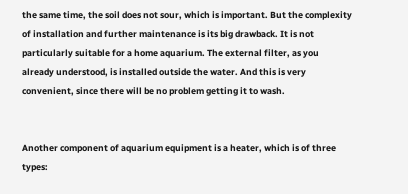the same time, the soil does not sour, which is important. But the complexity of installation and further maintenance is its big drawback. It is not particularly suitable for a home aquarium. The external filter, as you already understood, is installed outside the water. And this is very convenient, since there will be no problem getting it to wash.


Another component of aquarium equipment is a heater, which is of three types: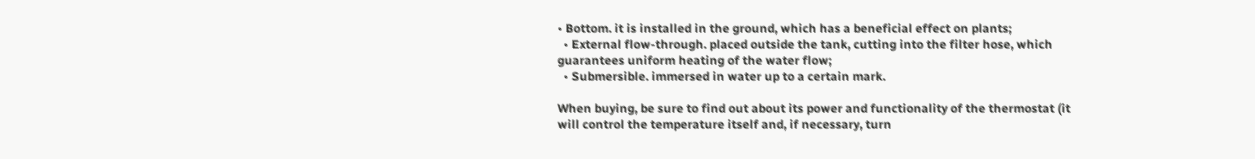• Bottom. it is installed in the ground, which has a beneficial effect on plants;
  • External flow-through. placed outside the tank, cutting into the filter hose, which guarantees uniform heating of the water flow;
  • Submersible. immersed in water up to a certain mark.

When buying, be sure to find out about its power and functionality of the thermostat (it will control the temperature itself and, if necessary, turn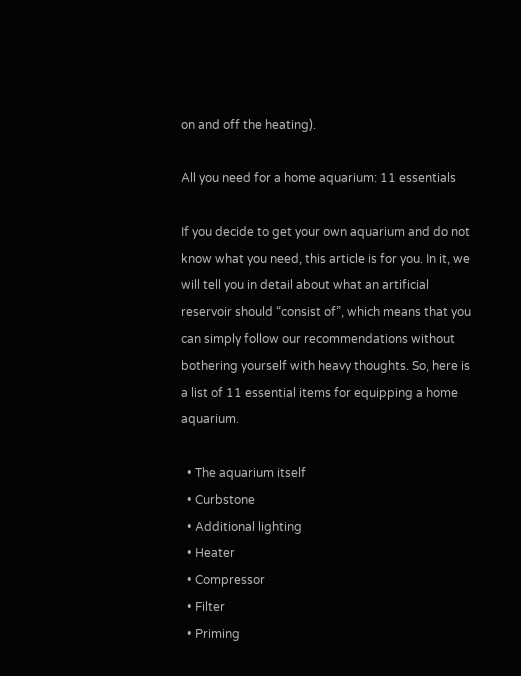on and off the heating).

All you need for a home aquarium: 11 essentials

If you decide to get your own aquarium and do not know what you need, this article is for you. In it, we will tell you in detail about what an artificial reservoir should “consist of”, which means that you can simply follow our recommendations without bothering yourself with heavy thoughts. So, here is a list of 11 essential items for equipping a home aquarium.

  • The aquarium itself
  • Curbstone
  • Additional lighting
  • Heater
  • Compressor
  • Filter
  • Priming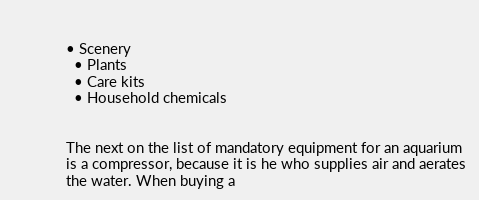• Scenery
  • Plants
  • Care kits
  • Household chemicals


The next on the list of mandatory equipment for an aquarium is a compressor, because it is he who supplies air and aerates the water. When buying a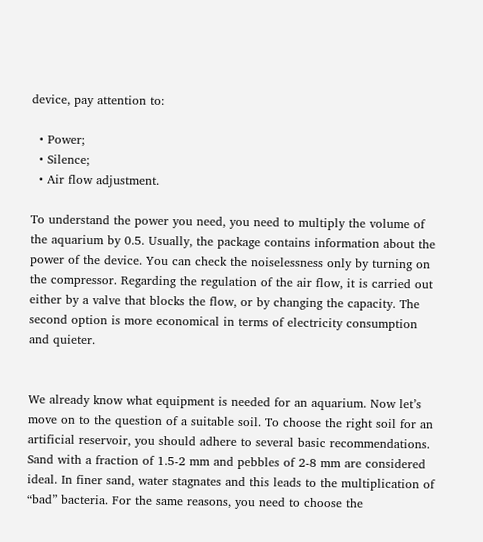device, pay attention to:

  • Power;
  • Silence;
  • Air flow adjustment.

To understand the power you need, you need to multiply the volume of the aquarium by 0.5. Usually, the package contains information about the power of the device. You can check the noiselessness only by turning on the compressor. Regarding the regulation of the air flow, it is carried out either by a valve that blocks the flow, or by changing the capacity. The second option is more economical in terms of electricity consumption and quieter.


We already know what equipment is needed for an aquarium. Now let’s move on to the question of a suitable soil. To choose the right soil for an artificial reservoir, you should adhere to several basic recommendations. Sand with a fraction of 1.5-2 mm and pebbles of 2-8 mm are considered ideal. In finer sand, water stagnates and this leads to the multiplication of “bad” bacteria. For the same reasons, you need to choose the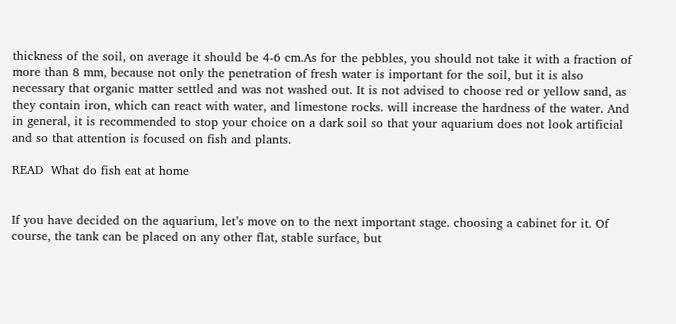thickness of the soil, on average it should be 4-6 cm.As for the pebbles, you should not take it with a fraction of more than 8 mm, because not only the penetration of fresh water is important for the soil, but it is also necessary that organic matter settled and was not washed out. It is not advised to choose red or yellow sand, as they contain iron, which can react with water, and limestone rocks. will increase the hardness of the water. And in general, it is recommended to stop your choice on a dark soil so that your aquarium does not look artificial and so that attention is focused on fish and plants.

READ  What do fish eat at home


If you have decided on the aquarium, let’s move on to the next important stage. choosing a cabinet for it. Of course, the tank can be placed on any other flat, stable surface, but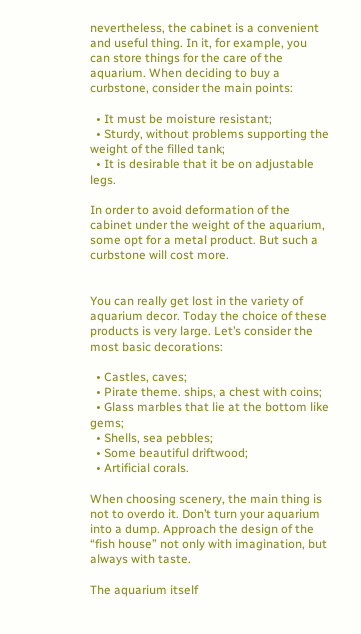nevertheless, the cabinet is a convenient and useful thing. In it, for example, you can store things for the care of the aquarium. When deciding to buy a curbstone, consider the main points:

  • It must be moisture resistant;
  • Sturdy, without problems supporting the weight of the filled tank;
  • It is desirable that it be on adjustable legs.

In order to avoid deformation of the cabinet under the weight of the aquarium, some opt for a metal product. But such a curbstone will cost more.


You can really get lost in the variety of aquarium decor. Today the choice of these products is very large. Let’s consider the most basic decorations:

  • Castles, caves;
  • Pirate theme. ships, a chest with coins;
  • Glass marbles that lie at the bottom like gems;
  • Shells, sea pebbles;
  • Some beautiful driftwood;
  • Artificial corals.

When choosing scenery, the main thing is not to overdo it. Don’t turn your aquarium into a dump. Approach the design of the “fish house” not only with imagination, but always with taste.

The aquarium itself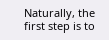Naturally, the first step is to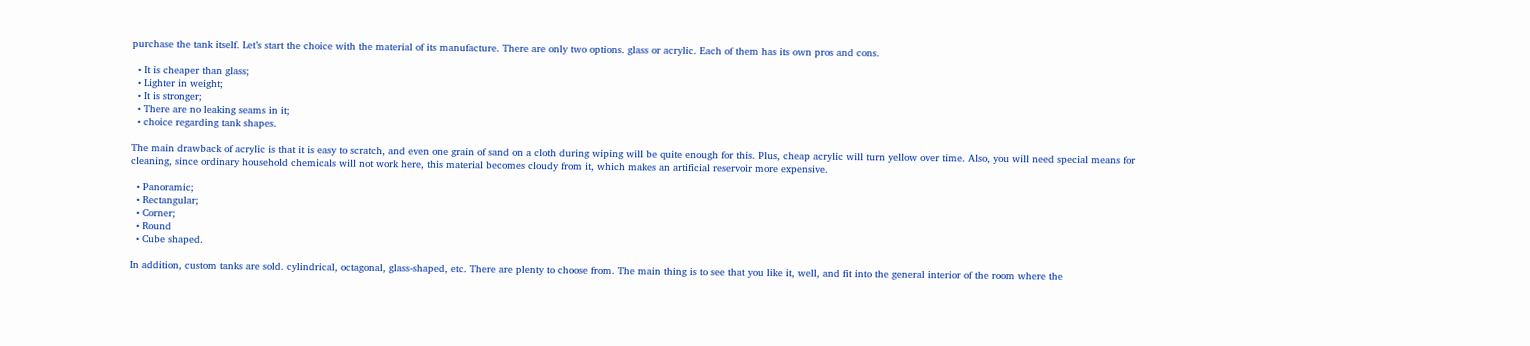purchase the tank itself. Let’s start the choice with the material of its manufacture. There are only two options. glass or acrylic. Each of them has its own pros and cons.

  • It is cheaper than glass;
  • Lighter in weight;
  • It is stronger;
  • There are no leaking seams in it;
  • choice regarding tank shapes.

The main drawback of acrylic is that it is easy to scratch, and even one grain of sand on a cloth during wiping will be quite enough for this. Plus, cheap acrylic will turn yellow over time. Also, you will need special means for cleaning, since ordinary household chemicals will not work here, this material becomes cloudy from it, which makes an artificial reservoir more expensive.

  • Panoramic;
  • Rectangular;
  • Corner;
  • Round
  • Cube shaped.

In addition, custom tanks are sold. cylindrical, octagonal, glass-shaped, etc. There are plenty to choose from. The main thing is to see that you like it, well, and fit into the general interior of the room where the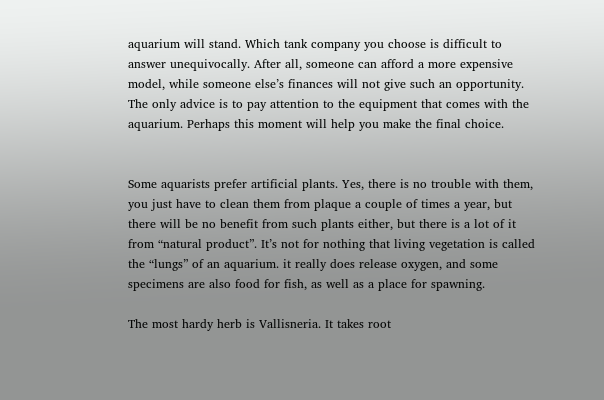aquarium will stand. Which tank company you choose is difficult to answer unequivocally. After all, someone can afford a more expensive model, while someone else’s finances will not give such an opportunity. The only advice is to pay attention to the equipment that comes with the aquarium. Perhaps this moment will help you make the final choice.


Some aquarists prefer artificial plants. Yes, there is no trouble with them, you just have to clean them from plaque a couple of times a year, but there will be no benefit from such plants either, but there is a lot of it from “natural product”. It’s not for nothing that living vegetation is called the “lungs” of an aquarium. it really does release oxygen, and some specimens are also food for fish, as well as a place for spawning.

The most hardy herb is Vallisneria. It takes root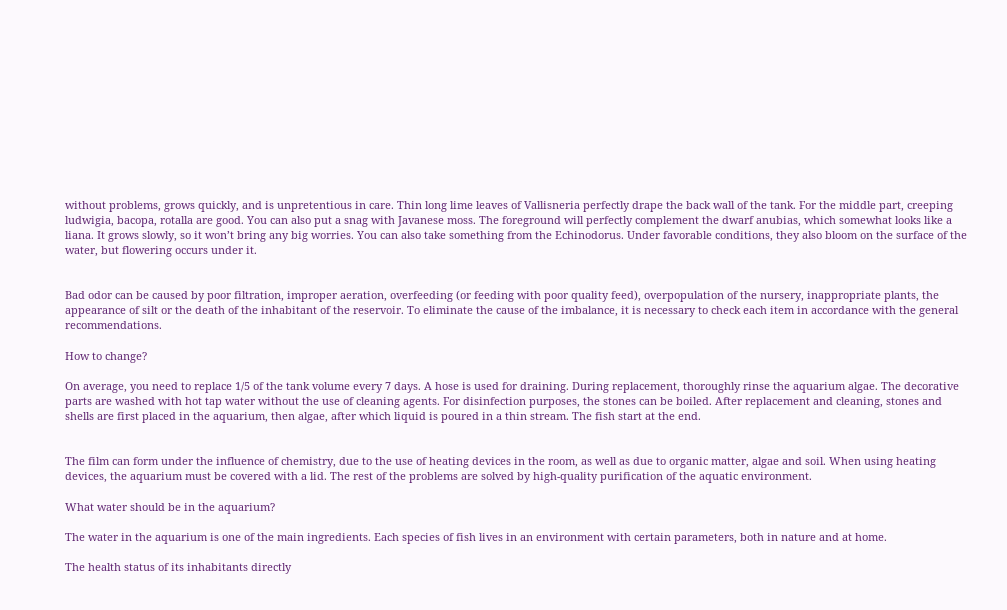without problems, grows quickly, and is unpretentious in care. Thin long lime leaves of Vallisneria perfectly drape the back wall of the tank. For the middle part, creeping ludwigia, bacopa, rotalla are good. You can also put a snag with Javanese moss. The foreground will perfectly complement the dwarf anubias, which somewhat looks like a liana. It grows slowly, so it won’t bring any big worries. You can also take something from the Echinodorus. Under favorable conditions, they also bloom on the surface of the water, but flowering occurs under it.


Bad odor can be caused by poor filtration, improper aeration, overfeeding (or feeding with poor quality feed), overpopulation of the nursery, inappropriate plants, the appearance of silt or the death of the inhabitant of the reservoir. To eliminate the cause of the imbalance, it is necessary to check each item in accordance with the general recommendations.

How to change?

On average, you need to replace 1/5 of the tank volume every 7 days. A hose is used for draining. During replacement, thoroughly rinse the aquarium algae. The decorative parts are washed with hot tap water without the use of cleaning agents. For disinfection purposes, the stones can be boiled. After replacement and cleaning, stones and shells are first placed in the aquarium, then algae, after which liquid is poured in a thin stream. The fish start at the end.


The film can form under the influence of chemistry, due to the use of heating devices in the room, as well as due to organic matter, algae and soil. When using heating devices, the aquarium must be covered with a lid. The rest of the problems are solved by high-quality purification of the aquatic environment.

What water should be in the aquarium?

The water in the aquarium is one of the main ingredients. Each species of fish lives in an environment with certain parameters, both in nature and at home.

The health status of its inhabitants directly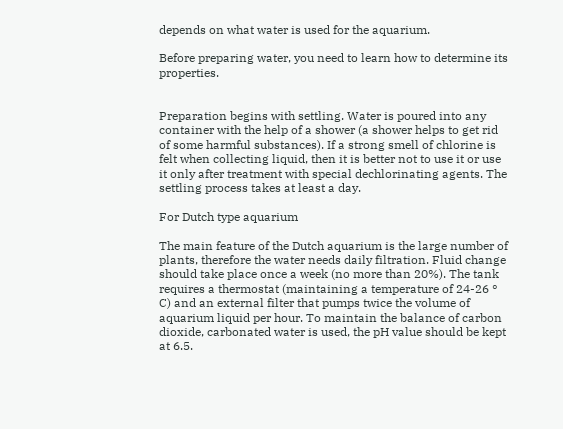depends on what water is used for the aquarium.

Before preparing water, you need to learn how to determine its properties.


Preparation begins with settling. Water is poured into any container with the help of a shower (a shower helps to get rid of some harmful substances). If a strong smell of chlorine is felt when collecting liquid, then it is better not to use it or use it only after treatment with special dechlorinating agents. The settling process takes at least a day.

For Dutch type aquarium

The main feature of the Dutch aquarium is the large number of plants, therefore the water needs daily filtration. Fluid change should take place once a week (no more than 20%). The tank requires a thermostat (maintaining a temperature of 24-26 ° C) and an external filter that pumps twice the volume of aquarium liquid per hour. To maintain the balance of carbon dioxide, carbonated water is used, the pH value should be kept at 6.5.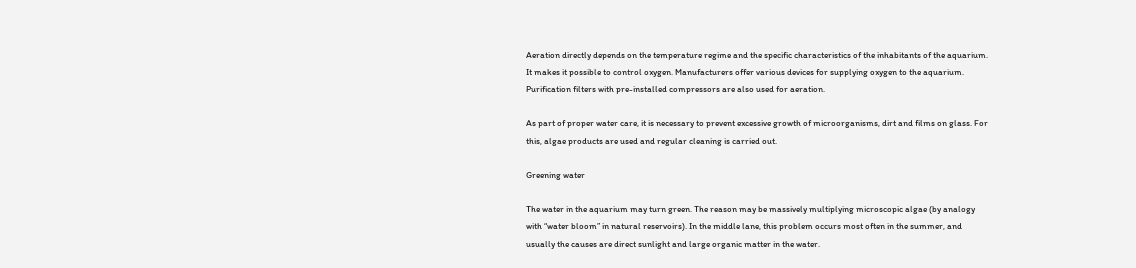Aeration directly depends on the temperature regime and the specific characteristics of the inhabitants of the aquarium. It makes it possible to control oxygen. Manufacturers offer various devices for supplying oxygen to the aquarium. Purification filters with pre-installed compressors are also used for aeration.

As part of proper water care, it is necessary to prevent excessive growth of microorganisms, dirt and films on glass. For this, algae products are used and regular cleaning is carried out.

Greening water

The water in the aquarium may turn green. The reason may be massively multiplying microscopic algae (by analogy with “water bloom” in natural reservoirs). In the middle lane, this problem occurs most often in the summer, and usually the causes are direct sunlight and large organic matter in the water.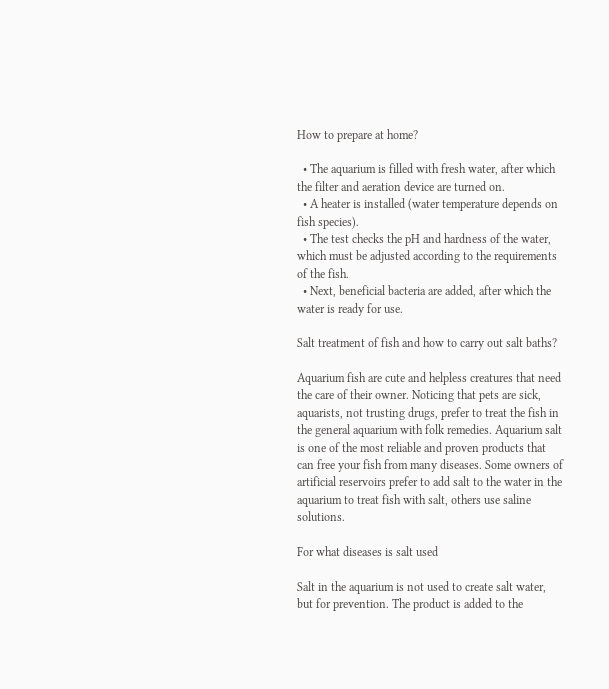How to prepare at home?

  • The aquarium is filled with fresh water, after which the filter and aeration device are turned on.
  • A heater is installed (water temperature depends on fish species).
  • The test checks the pH and hardness of the water, which must be adjusted according to the requirements of the fish.
  • Next, beneficial bacteria are added, after which the water is ready for use.

Salt treatment of fish and how to carry out salt baths?

Aquarium fish are cute and helpless creatures that need the care of their owner. Noticing that pets are sick, aquarists, not trusting drugs, prefer to treat the fish in the general aquarium with folk remedies. Aquarium salt is one of the most reliable and proven products that can free your fish from many diseases. Some owners of artificial reservoirs prefer to add salt to the water in the aquarium to treat fish with salt, others use saline solutions.

For what diseases is salt used

Salt in the aquarium is not used to create salt water, but for prevention. The product is added to the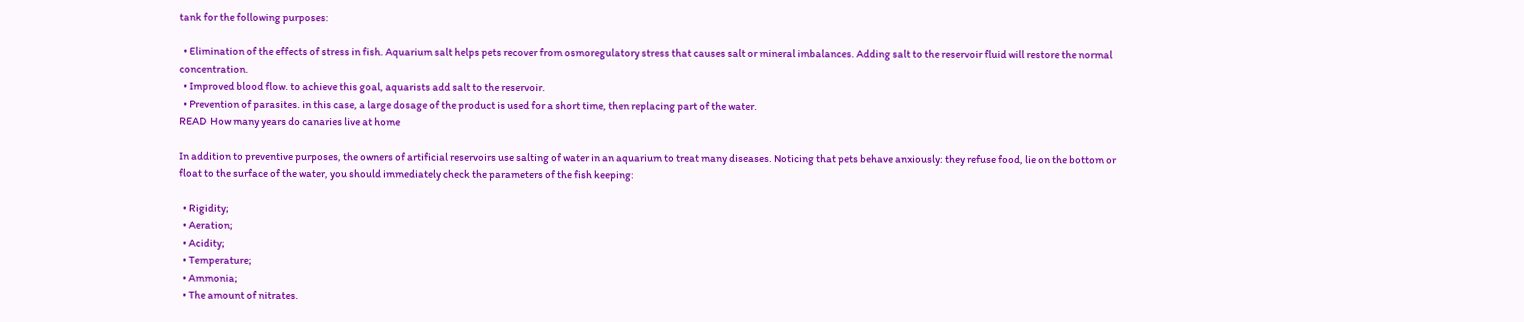tank for the following purposes:

  • Elimination of the effects of stress in fish. Aquarium salt helps pets recover from osmoregulatory stress that causes salt or mineral imbalances. Adding salt to the reservoir fluid will restore the normal concentration.
  • Improved blood flow. to achieve this goal, aquarists add salt to the reservoir.
  • Prevention of parasites. in this case, a large dosage of the product is used for a short time, then replacing part of the water.
READ  How many years do canaries live at home

In addition to preventive purposes, the owners of artificial reservoirs use salting of water in an aquarium to treat many diseases. Noticing that pets behave anxiously: they refuse food, lie on the bottom or float to the surface of the water, you should immediately check the parameters of the fish keeping:

  • Rigidity;
  • Aeration;
  • Acidity;
  • Temperature;
  • Ammonia;
  • The amount of nitrates.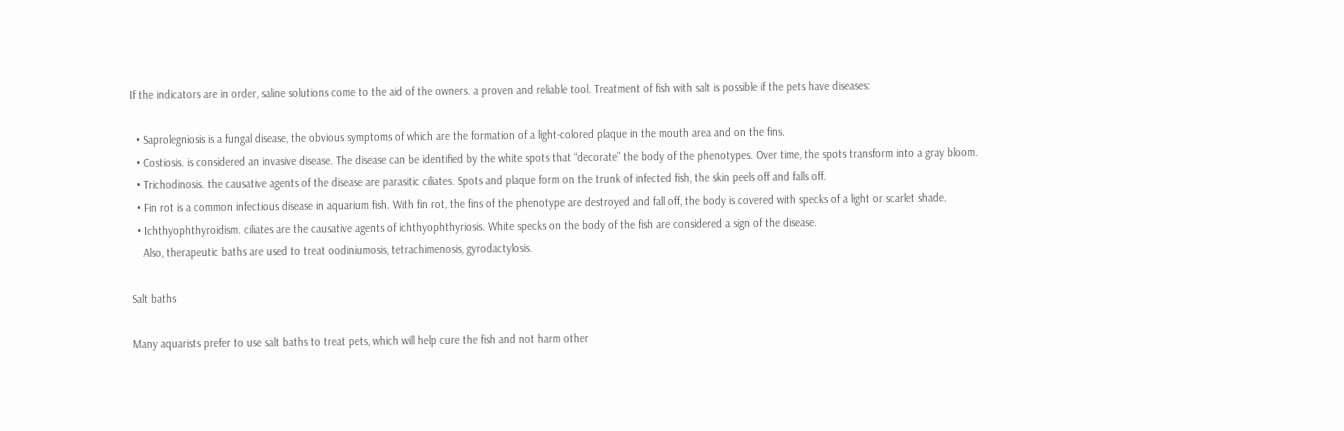If the indicators are in order, saline solutions come to the aid of the owners. a proven and reliable tool. Treatment of fish with salt is possible if the pets have diseases:

  • Saprolegniosis is a fungal disease, the obvious symptoms of which are the formation of a light-colored plaque in the mouth area and on the fins.
  • Costiosis. is considered an invasive disease. The disease can be identified by the white spots that “decorate” the body of the phenotypes. Over time, the spots transform into a gray bloom.
  • Trichodinosis. the causative agents of the disease are parasitic ciliates. Spots and plaque form on the trunk of infected fish, the skin peels off and falls off.
  • Fin rot is a common infectious disease in aquarium fish. With fin rot, the fins of the phenotype are destroyed and fall off, the body is covered with specks of a light or scarlet shade.
  • Ichthyophthyroidism. ciliates are the causative agents of ichthyophthyriosis. White specks on the body of the fish are considered a sign of the disease.
    Also, therapeutic baths are used to treat oodiniumosis, tetrachimenosis, gyrodactylosis.

Salt baths

Many aquarists prefer to use salt baths to treat pets, which will help cure the fish and not harm other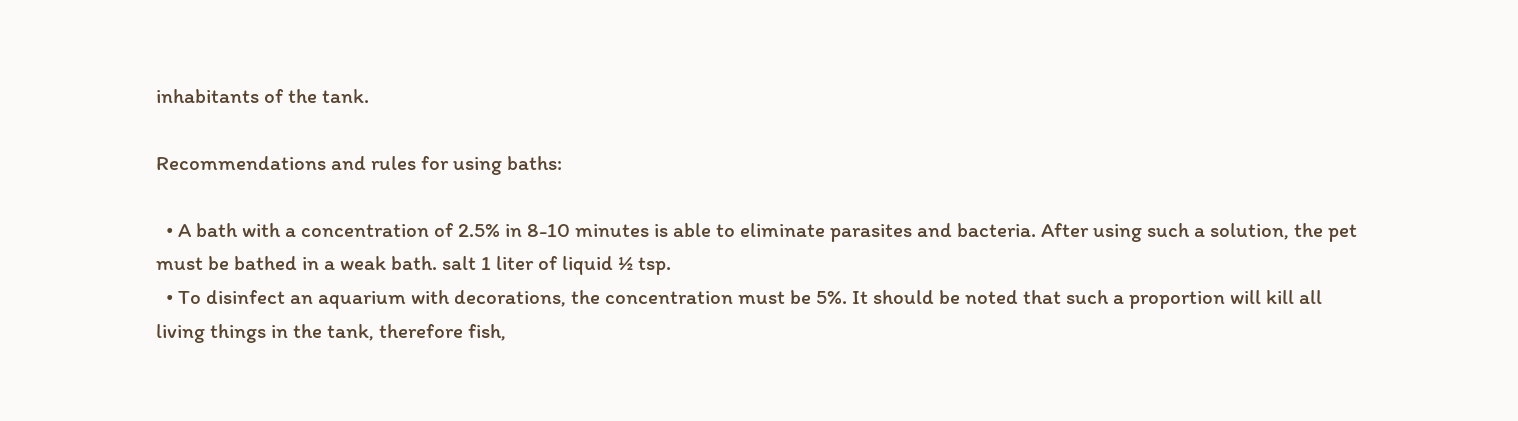inhabitants of the tank.

Recommendations and rules for using baths:

  • A bath with a concentration of 2.5% in 8-10 minutes is able to eliminate parasites and bacteria. After using such a solution, the pet must be bathed in a weak bath. salt 1 liter of liquid ½ tsp.
  • To disinfect an aquarium with decorations, the concentration must be 5%. It should be noted that such a proportion will kill all living things in the tank, therefore fish,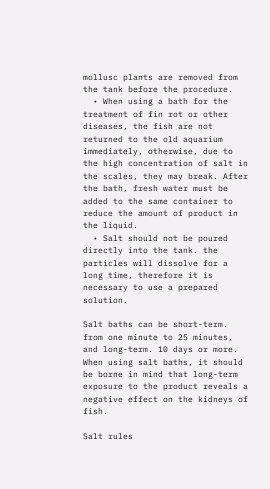mollusc plants are removed from the tank before the procedure.
  • When using a bath for the treatment of fin rot or other diseases, the fish are not returned to the old aquarium immediately, otherwise, due to the high concentration of salt in the scales, they may break. After the bath, fresh water must be added to the same container to reduce the amount of product in the liquid.
  • Salt should not be poured directly into the tank. the particles will dissolve for a long time, therefore it is necessary to use a prepared solution.

Salt baths can be short-term. from one minute to 25 minutes, and long-term. 10 days or more. When using salt baths, it should be borne in mind that long-term exposure to the product reveals a negative effect on the kidneys of fish.

Salt rules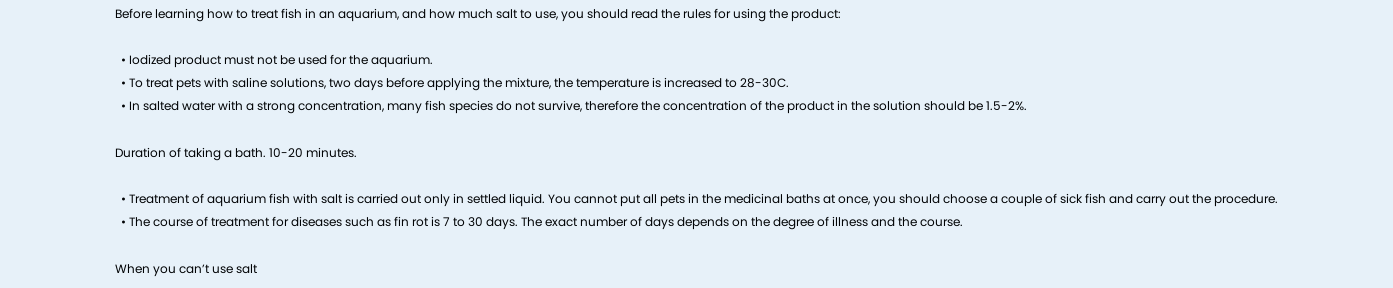Before learning how to treat fish in an aquarium, and how much salt to use, you should read the rules for using the product:

  • Iodized product must not be used for the aquarium.
  • To treat pets with saline solutions, two days before applying the mixture, the temperature is increased to 28-30C.
  • In salted water with a strong concentration, many fish species do not survive, therefore the concentration of the product in the solution should be 1.5-2%.

Duration of taking a bath. 10-20 minutes.

  • Treatment of aquarium fish with salt is carried out only in settled liquid. You cannot put all pets in the medicinal baths at once, you should choose a couple of sick fish and carry out the procedure.
  • The course of treatment for diseases such as fin rot is 7 to 30 days. The exact number of days depends on the degree of illness and the course.

When you can’t use salt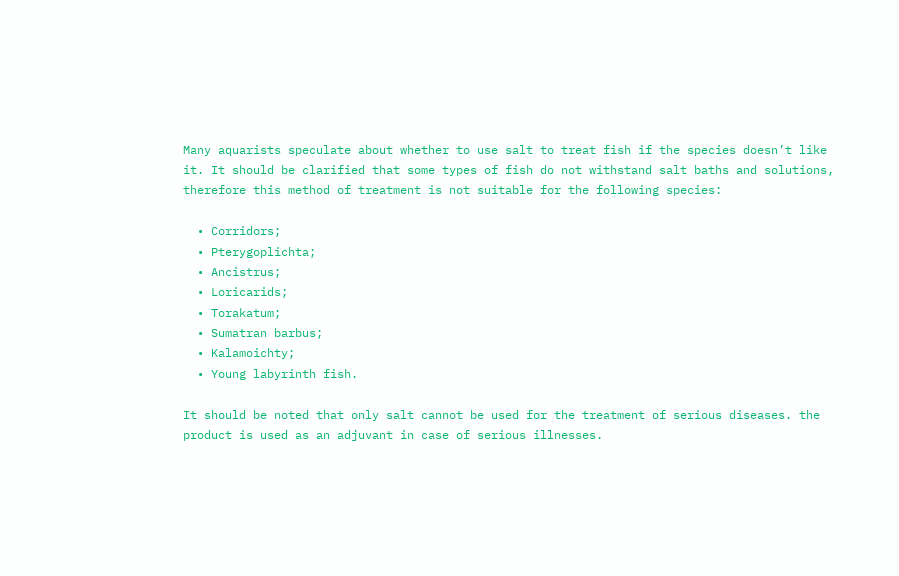Many aquarists speculate about whether to use salt to treat fish if the species doesn’t like it. It should be clarified that some types of fish do not withstand salt baths and solutions, therefore this method of treatment is not suitable for the following species:

  • Corridors;
  • Pterygoplichta;
  • Ancistrus;
  • Loricarids;
  • Torakatum;
  • Sumatran barbus;
  • Kalamoichty;
  • Young labyrinth fish.

It should be noted that only salt cannot be used for the treatment of serious diseases. the product is used as an adjuvant in case of serious illnesses.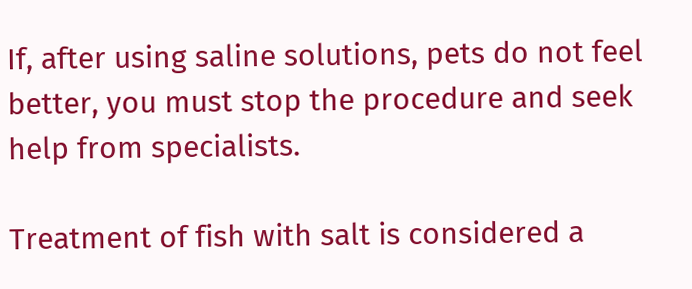If, after using saline solutions, pets do not feel better, you must stop the procedure and seek help from specialists.

Treatment of fish with salt is considered a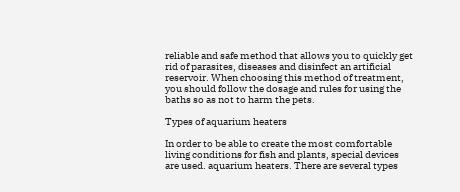reliable and safe method that allows you to quickly get rid of parasites, diseases and disinfect an artificial reservoir. When choosing this method of treatment, you should follow the dosage and rules for using the baths so as not to harm the pets.

Types of aquarium heaters

In order to be able to create the most comfortable living conditions for fish and plants, special devices are used. aquarium heaters. There are several types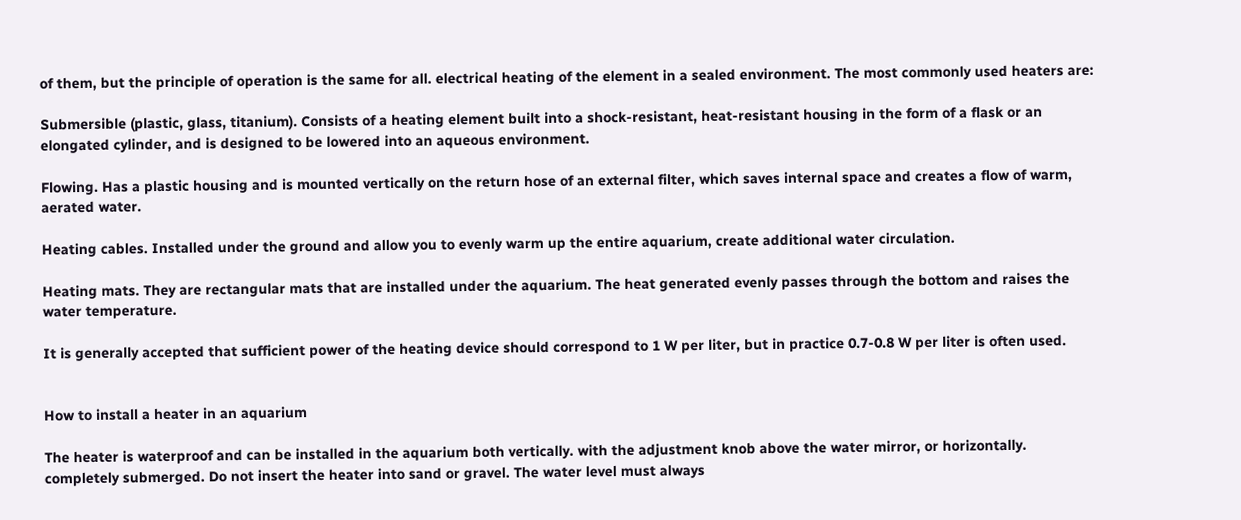of them, but the principle of operation is the same for all. electrical heating of the element in a sealed environment. The most commonly used heaters are:

Submersible (plastic, glass, titanium). Consists of a heating element built into a shock-resistant, heat-resistant housing in the form of a flask or an elongated cylinder, and is designed to be lowered into an aqueous environment.

Flowing. Has a plastic housing and is mounted vertically on the return hose of an external filter, which saves internal space and creates a flow of warm, aerated water.

Heating cables. Installed under the ground and allow you to evenly warm up the entire aquarium, create additional water circulation.

Heating mats. They are rectangular mats that are installed under the aquarium. The heat generated evenly passes through the bottom and raises the water temperature.

It is generally accepted that sufficient power of the heating device should correspond to 1 W per liter, but in practice 0.7-0.8 W per liter is often used.


How to install a heater in an aquarium

The heater is waterproof and can be installed in the aquarium both vertically. with the adjustment knob above the water mirror, or horizontally. completely submerged. Do not insert the heater into sand or gravel. The water level must always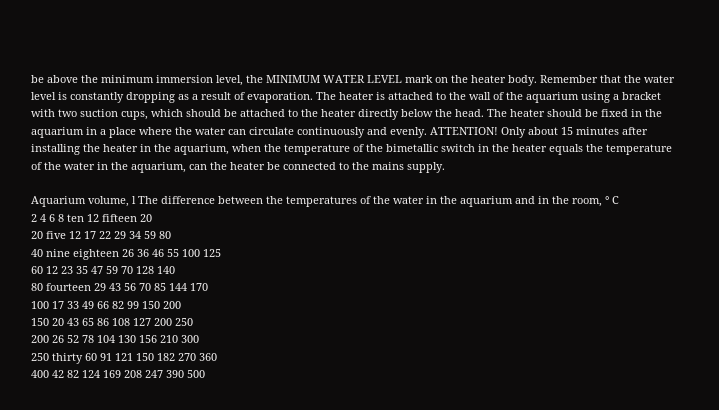be above the minimum immersion level, the MINIMUM WATER LEVEL mark on the heater body. Remember that the water level is constantly dropping as a result of evaporation. The heater is attached to the wall of the aquarium using a bracket with two suction cups, which should be attached to the heater directly below the head. The heater should be fixed in the aquarium in a place where the water can circulate continuously and evenly. ATTENTION! Only about 15 minutes after installing the heater in the aquarium, when the temperature of the bimetallic switch in the heater equals the temperature of the water in the aquarium, can the heater be connected to the mains supply.

Aquarium volume, l The difference between the temperatures of the water in the aquarium and in the room, ° С
2 4 6 8 ten 12 fifteen 20
20 five 12 17 22 29 34 59 80
40 nine eighteen 26 36 46 55 100 125
60 12 23 35 47 59 70 128 140
80 fourteen 29 43 56 70 85 144 170
100 17 33 49 66 82 99 150 200
150 20 43 65 86 108 127 200 250
200 26 52 78 104 130 156 210 300
250 thirty 60 91 121 150 182 270 360
400 42 82 124 169 208 247 390 500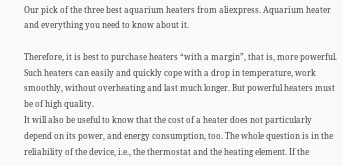Our pick of the three best aquarium heaters from aliexpress. Aquarium heater and everything you need to know about it.

Therefore, it is best to purchase heaters “with a margin”, that is, more powerful. Such heaters can easily and quickly cope with a drop in temperature, work smoothly, without overheating and last much longer. But powerful heaters must be of high quality.
It will also be useful to know that the cost of a heater does not particularly depend on its power, and energy consumption, too. The whole question is in the reliability of the device, i.e., the thermostat and the heating element. If the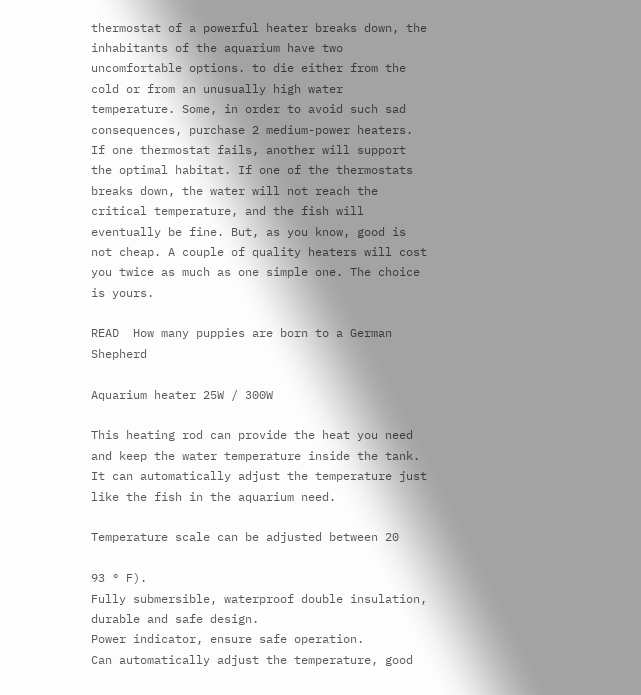thermostat of a powerful heater breaks down, the inhabitants of the aquarium have two uncomfortable options. to die either from the cold or from an unusually high water temperature. Some, in order to avoid such sad consequences, purchase 2 medium-power heaters. If one thermostat fails, another will support the optimal habitat. If one of the thermostats breaks down, the water will not reach the critical temperature, and the fish will eventually be fine. But, as you know, good is not cheap. A couple of quality heaters will cost you twice as much as one simple one. The choice is yours.

READ  How many puppies are born to a German Shepherd

Aquarium heater 25W / 300W

This heating rod can provide the heat you need and keep the water temperature inside the tank. It can automatically adjust the temperature just like the fish in the aquarium need.

Temperature scale can be adjusted between 20

93 ° F).
Fully submersible, waterproof double insulation, durable and safe design.
Power indicator, ensure safe operation.
Can automatically adjust the temperature, good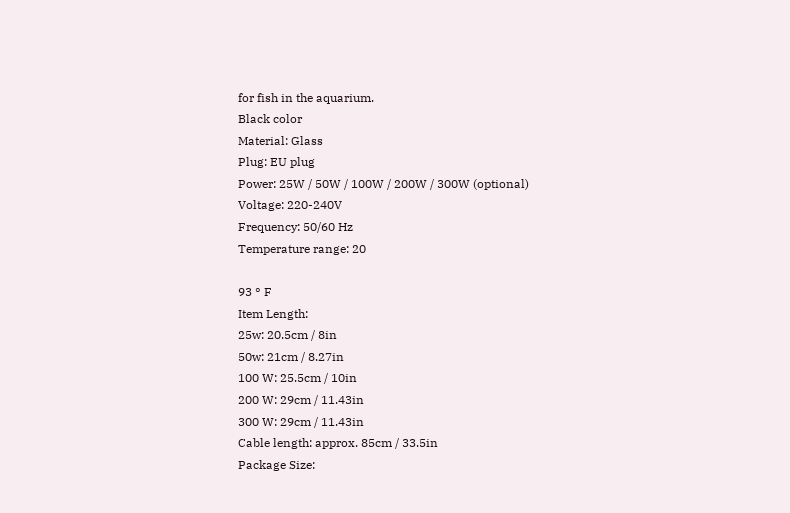for fish in the aquarium.
Black color
Material: Glass
Plug: EU plug
Power: 25W / 50W / 100W / 200W / 300W (optional)
Voltage: 220-240V
Frequency: 50/60 Hz
Temperature range: 20

93 ° F
Item Length:
25w: 20.5cm / 8in
50w: 21cm / 8.27in
100 W: 25.5cm / 10in
200 W: 29cm / 11.43in
300 W: 29cm / 11.43in
Cable length: approx. 85cm / 33.5in
Package Size: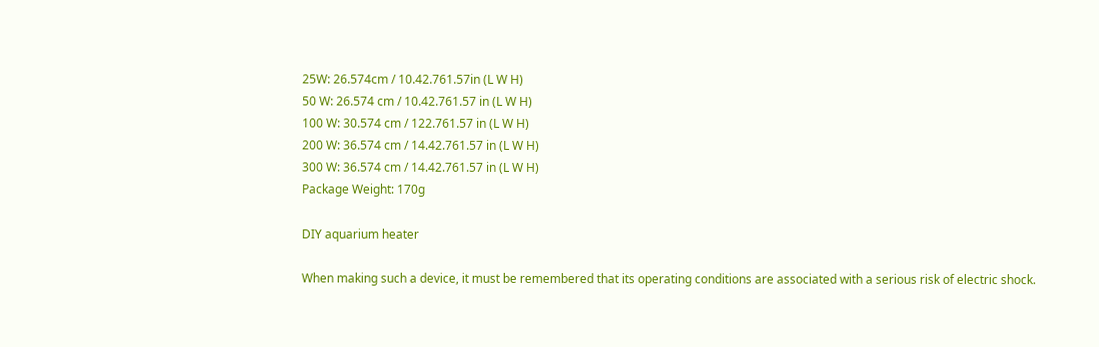25W: 26.574cm / 10.42.761.57in (L W H)
50 W: 26.574 cm / 10.42.761.57 in (L W H)
100 W: 30.574 cm / 122.761.57 in (L W H)
200 W: 36.574 cm / 14.42.761.57 in (L W H)
300 W: 36.574 cm / 14.42.761.57 in (L W H)
Package Weight: 170g

DIY aquarium heater

When making such a device, it must be remembered that its operating conditions are associated with a serious risk of electric shock.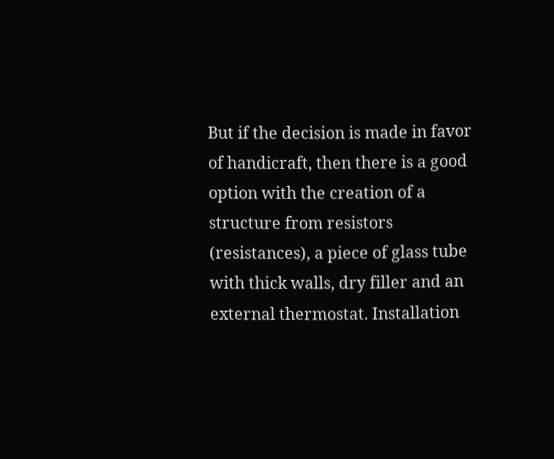But if the decision is made in favor of handicraft, then there is a good option with the creation of a structure from resistors (resistances), a piece of glass tube with thick walls, dry filler and an external thermostat. Installation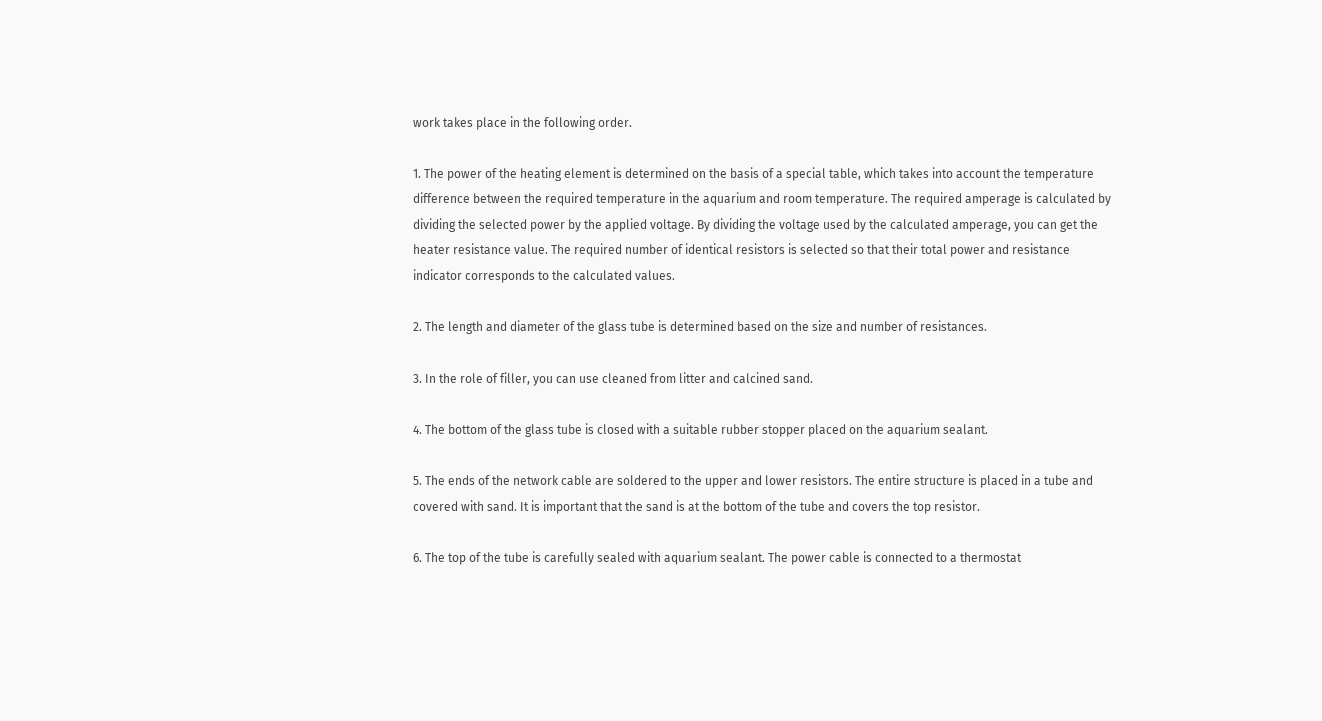work takes place in the following order.

1. The power of the heating element is determined on the basis of a special table, which takes into account the temperature difference between the required temperature in the aquarium and room temperature. The required amperage is calculated by dividing the selected power by the applied voltage. By dividing the voltage used by the calculated amperage, you can get the heater resistance value. The required number of identical resistors is selected so that their total power and resistance indicator corresponds to the calculated values.

2. The length and diameter of the glass tube is determined based on the size and number of resistances.

3. In the role of filler, you can use cleaned from litter and calcined sand.

4. The bottom of the glass tube is closed with a suitable rubber stopper placed on the aquarium sealant.

5. The ends of the network cable are soldered to the upper and lower resistors. The entire structure is placed in a tube and covered with sand. It is important that the sand is at the bottom of the tube and covers the top resistor.

6. The top of the tube is carefully sealed with aquarium sealant. The power cable is connected to a thermostat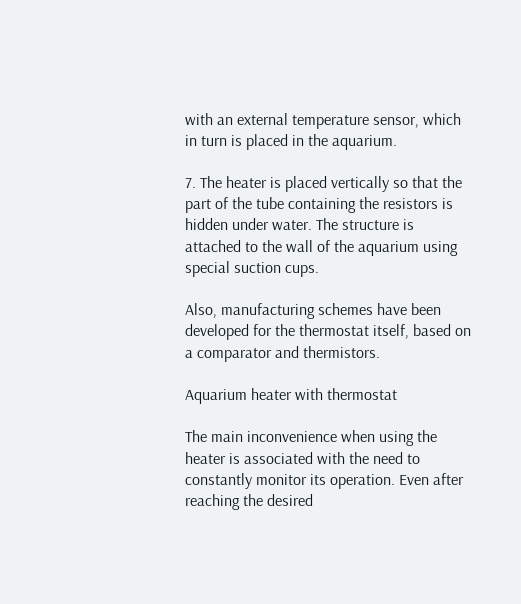with an external temperature sensor, which in turn is placed in the aquarium.

7. The heater is placed vertically so that the part of the tube containing the resistors is hidden under water. The structure is attached to the wall of the aquarium using special suction cups.

Also, manufacturing schemes have been developed for the thermostat itself, based on a comparator and thermistors.

Aquarium heater with thermostat

The main inconvenience when using the heater is associated with the need to constantly monitor its operation. Even after reaching the desired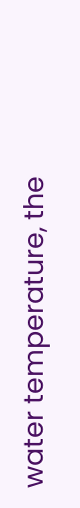water temperature, the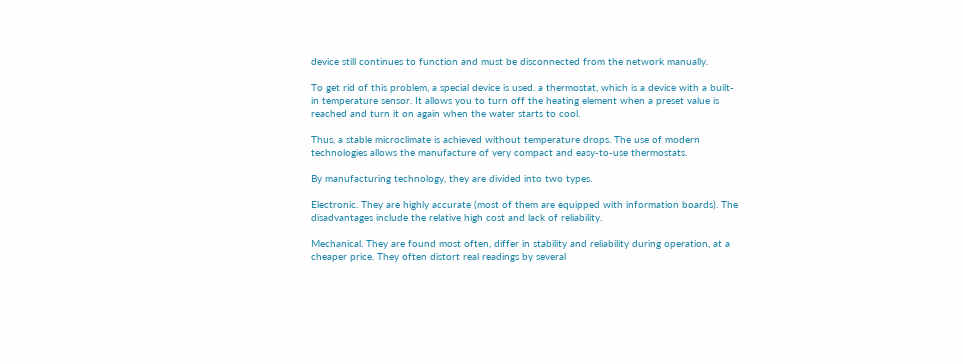device still continues to function and must be disconnected from the network manually.

To get rid of this problem, a special device is used. a thermostat, which is a device with a built-in temperature sensor. It allows you to turn off the heating element when a preset value is reached and turn it on again when the water starts to cool.

Thus, a stable microclimate is achieved without temperature drops. The use of modern technologies allows the manufacture of very compact and easy-to-use thermostats.

By manufacturing technology, they are divided into two types.

Electronic. They are highly accurate (most of them are equipped with information boards). The disadvantages include the relative high cost and lack of reliability.

Mechanical. They are found most often, differ in stability and reliability during operation, at a cheaper price. They often distort real readings by several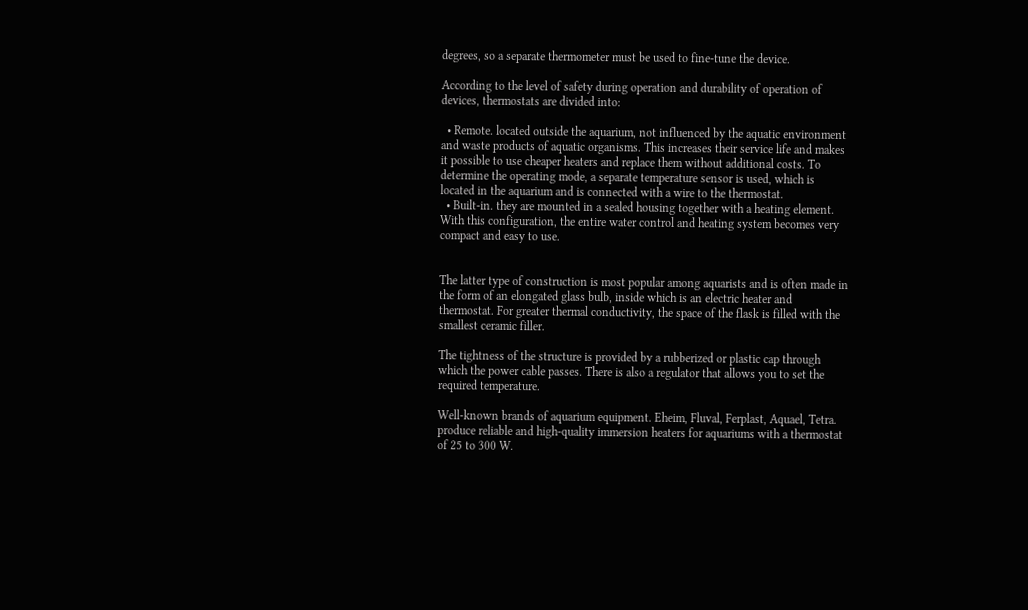degrees, so a separate thermometer must be used to fine-tune the device.

According to the level of safety during operation and durability of operation of devices, thermostats are divided into:

  • Remote. located outside the aquarium, not influenced by the aquatic environment and waste products of aquatic organisms. This increases their service life and makes it possible to use cheaper heaters and replace them without additional costs. To determine the operating mode, a separate temperature sensor is used, which is located in the aquarium and is connected with a wire to the thermostat.
  • Built-in. they are mounted in a sealed housing together with a heating element. With this configuration, the entire water control and heating system becomes very compact and easy to use.


The latter type of construction is most popular among aquarists and is often made in the form of an elongated glass bulb, inside which is an electric heater and thermostat. For greater thermal conductivity, the space of the flask is filled with the smallest ceramic filler.

The tightness of the structure is provided by a rubberized or plastic cap through which the power cable passes. There is also a regulator that allows you to set the required temperature.

Well-known brands of aquarium equipment. Eheim, Fluval, Ferplast, Aquael, Tetra. produce reliable and high-quality immersion heaters for aquariums with a thermostat of 25 to 300 W.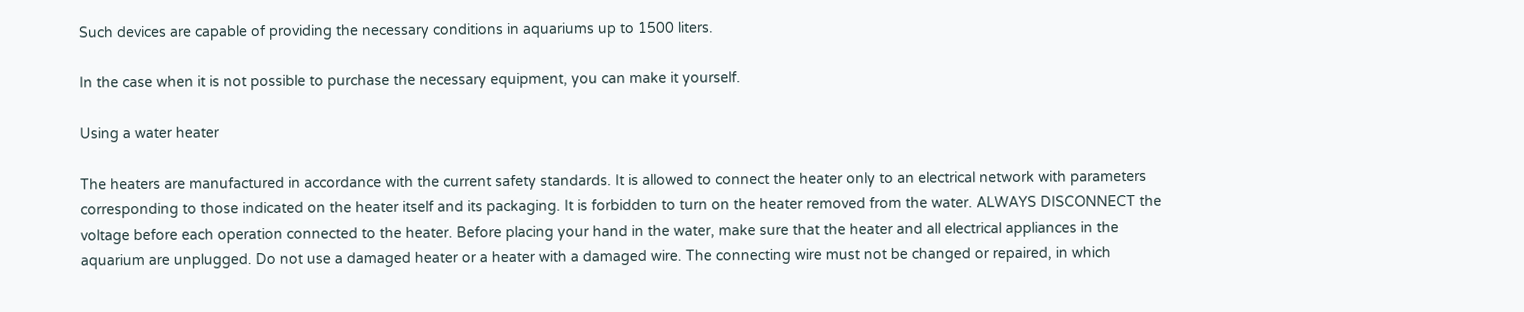Such devices are capable of providing the necessary conditions in aquariums up to 1500 liters.

In the case when it is not possible to purchase the necessary equipment, you can make it yourself.

Using a water heater

The heaters are manufactured in accordance with the current safety standards. It is allowed to connect the heater only to an electrical network with parameters corresponding to those indicated on the heater itself and its packaging. It is forbidden to turn on the heater removed from the water. ALWAYS DISCONNECT the voltage before each operation connected to the heater. Before placing your hand in the water, make sure that the heater and all electrical appliances in the aquarium are unplugged. Do not use a damaged heater or a heater with a damaged wire. The connecting wire must not be changed or repaired, in which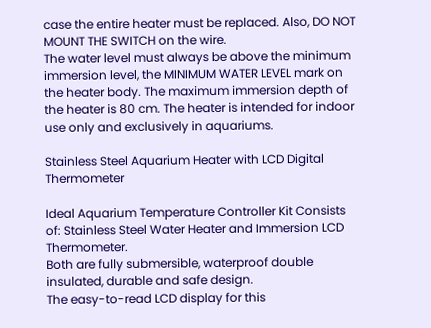case the entire heater must be replaced. Also, DO NOT MOUNT THE SWITCH on the wire.
The water level must always be above the minimum immersion level, the MINIMUM WATER LEVEL mark on the heater body. The maximum immersion depth of the heater is 80 cm. The heater is intended for indoor use only and exclusively in aquariums.

Stainless Steel Aquarium Heater with LCD Digital Thermometer

Ideal Aquarium Temperature Controller Kit Consists of: Stainless Steel Water Heater and Immersion LCD Thermometer.
Both are fully submersible, waterproof double insulated, durable and safe design.
The easy-to-read LCD display for this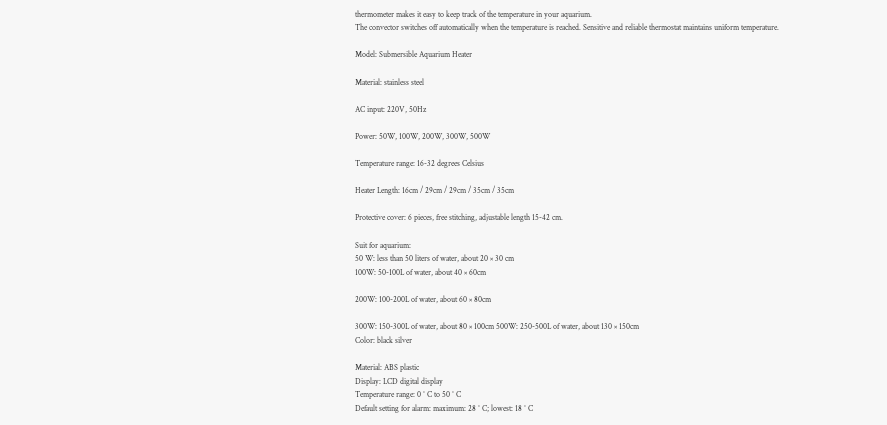thermometer makes it easy to keep track of the temperature in your aquarium.
The convector switches off automatically when the temperature is reached. Sensitive and reliable thermostat maintains uniform temperature.

Model: Submersible Aquarium Heater

Material: stainless steel

AC input: 220V, 50Hz

Power: 50W, 100W, 200W, 300W, 500W

Temperature range: 16-32 degrees Celsius

Heater Length: 16cm / 29cm / 29cm / 35cm / 35cm

Protective cover: 6 pieces, free stitching, adjustable length 15-42 cm.

Suit for aquarium:
50 W: less than 50 liters of water, about 20 × 30 cm
100W: 50-100L of water, about 40 × 60cm

200W: 100-200L of water, about 60 × 80cm

300W: 150-300L of water, about 80 × 100cm 500W: 250-500L of water, about 130 × 150cm
Color: black silver

Material: ABS plastic
Display: LCD digital display
Temperature range: 0 ° C to 50 ° C
Default setting for alarm: maximum: 28 ° C; lowest: 18 ° C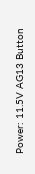Power: 11.5V AG13 Button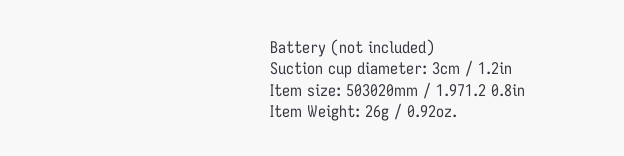Battery (not included)
Suction cup diameter: 3cm / 1.2in
Item size: 503020mm / 1.971.2 0.8in
Item Weight: 26g / 0.92oz.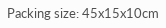Packing size: 45x15x10cm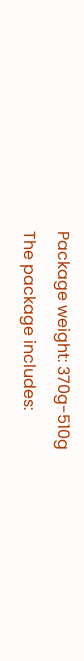Package weight: 370g-510g
The package includes: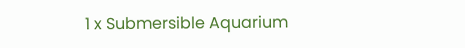1 x Submersible Aquarium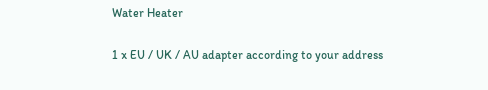Water Heater

1 x EU / UK / AU adapter according to your address